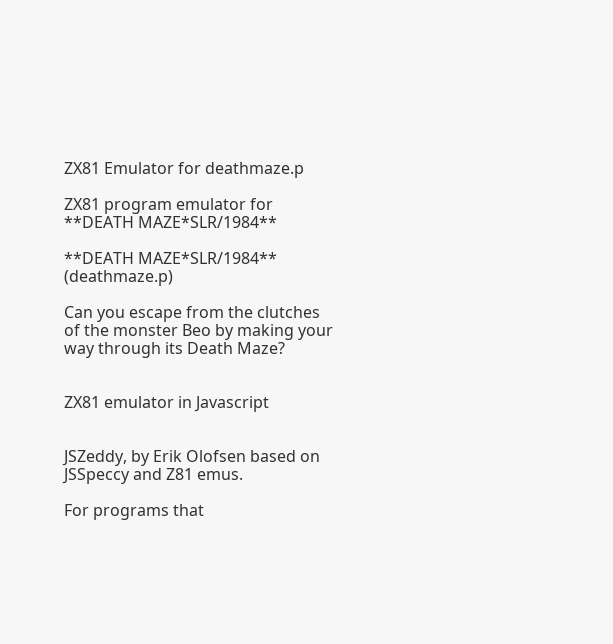ZX81 Emulator for deathmaze.p

ZX81 program emulator for **DEATH MAZE*SLR/1984**

**DEATH MAZE*SLR/1984** (deathmaze.p)

Can you escape from the clutches of the monster Beo by making your way through its Death Maze?


ZX81 emulator in Javascript


JSZeddy, by Erik Olofsen based on JSSpeccy and Z81 emus.

For programs that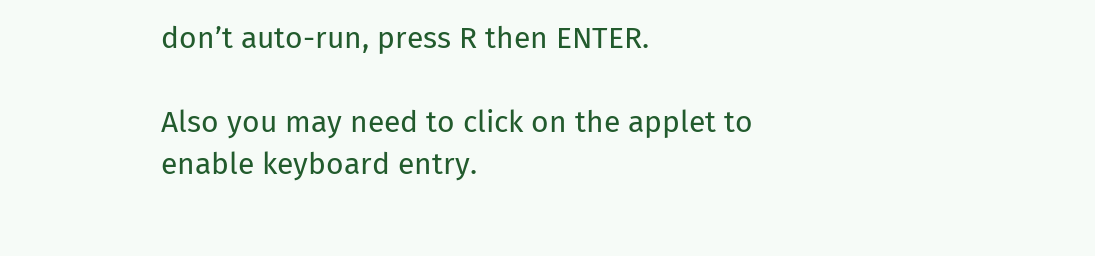don’t auto-run, press R then ENTER.

Also you may need to click on the applet to enable keyboard entry.